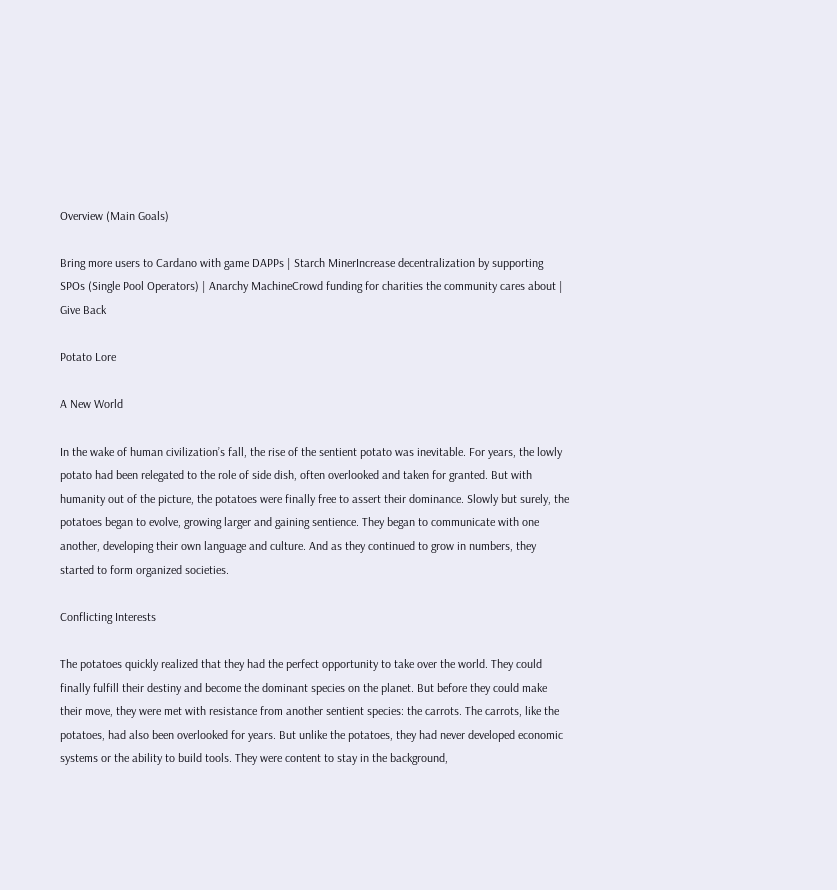Overview (Main Goals)

Bring more users to Cardano with game DAPPs | Starch MinerIncrease decentralization by supporting SPOs (Single Pool Operators) | Anarchy MachineCrowd funding for charities the community cares about | Give Back

Potato Lore

A New World

In the wake of human civilization’s fall, the rise of the sentient potato was inevitable. For years, the lowly potato had been relegated to the role of side dish, often overlooked and taken for granted. But with humanity out of the picture, the potatoes were finally free to assert their dominance. Slowly but surely, the potatoes began to evolve, growing larger and gaining sentience. They began to communicate with one another, developing their own language and culture. And as they continued to grow in numbers, they started to form organized societies.

Conflicting Interests

The potatoes quickly realized that they had the perfect opportunity to take over the world. They could finally fulfill their destiny and become the dominant species on the planet. But before they could make their move, they were met with resistance from another sentient species: the carrots. The carrots, like the potatoes, had also been overlooked for years. But unlike the potatoes, they had never developed economic systems or the ability to build tools. They were content to stay in the background,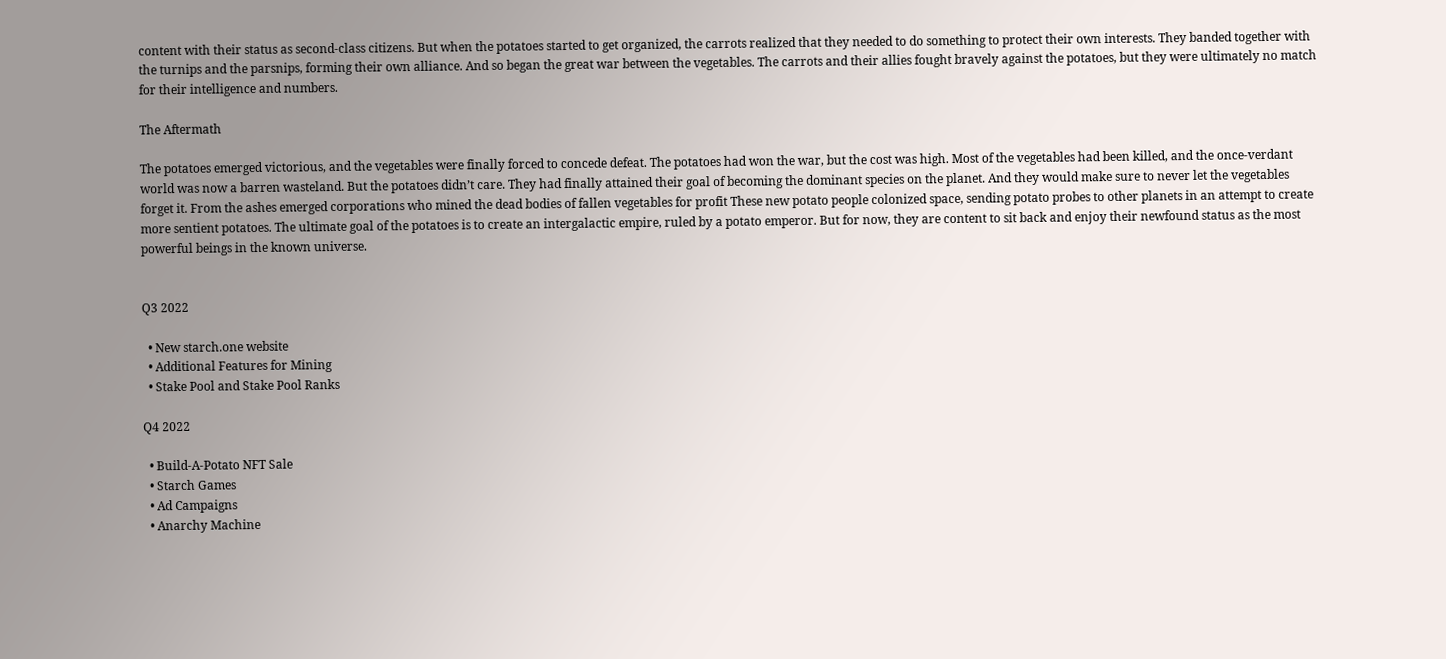content with their status as second-class citizens. But when the potatoes started to get organized, the carrots realized that they needed to do something to protect their own interests. They banded together with the turnips and the parsnips, forming their own alliance. And so began the great war between the vegetables. The carrots and their allies fought bravely against the potatoes, but they were ultimately no match for their intelligence and numbers.

The Aftermath

The potatoes emerged victorious, and the vegetables were finally forced to concede defeat. The potatoes had won the war, but the cost was high. Most of the vegetables had been killed, and the once-verdant world was now a barren wasteland. But the potatoes didn’t care. They had finally attained their goal of becoming the dominant species on the planet. And they would make sure to never let the vegetables forget it. From the ashes emerged corporations who mined the dead bodies of fallen vegetables for profit These new potato people colonized space, sending potato probes to other planets in an attempt to create more sentient potatoes. The ultimate goal of the potatoes is to create an intergalactic empire, ruled by a potato emperor. But for now, they are content to sit back and enjoy their newfound status as the most powerful beings in the known universe.


Q3 2022

  • New starch.one website
  • Additional Features for Mining
  • Stake Pool and Stake Pool Ranks

Q4 2022

  • Build-A-Potato NFT Sale
  • Starch Games
  • Ad Campaigns
  • Anarchy Machine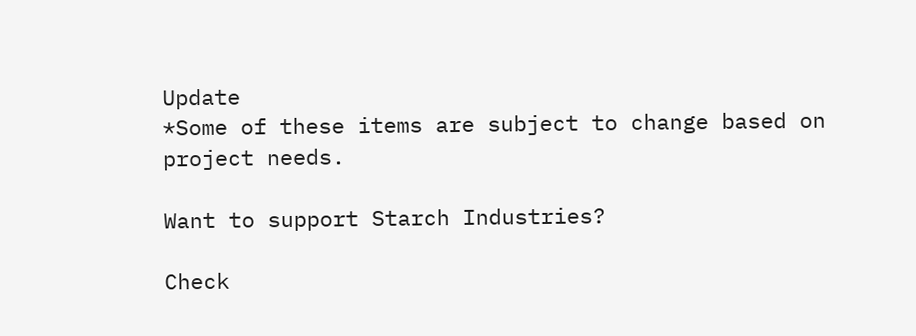Update
*Some of these items are subject to change based on project needs.

Want to support Starch Industries?

Check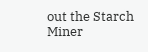out the Starch Miner